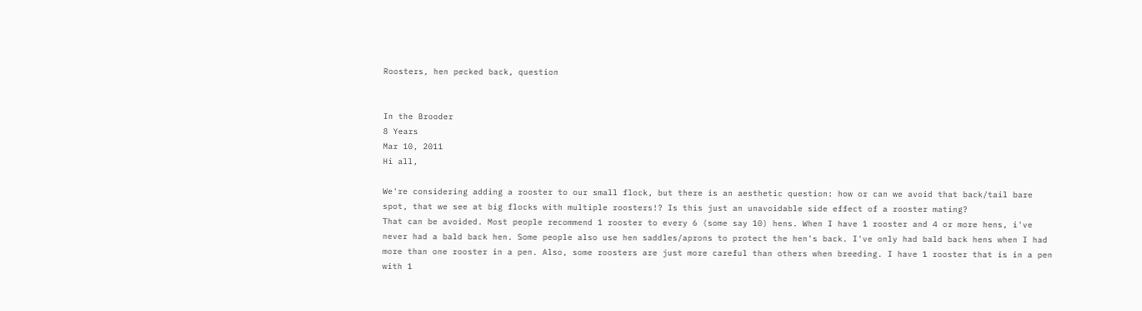Roosters, hen pecked back, question


In the Brooder
8 Years
Mar 10, 2011
Hi all,

We're considering adding a rooster to our small flock, but there is an aesthetic question: how or can we avoid that back/tail bare spot, that we see at big flocks with multiple roosters!? Is this just an unavoidable side effect of a rooster mating?
That can be avoided. Most people recommend 1 rooster to every 6 (some say 10) hens. When I have 1 rooster and 4 or more hens, i've never had a bald back hen. Some people also use hen saddles/aprons to protect the hen's back. I've only had bald back hens when I had more than one rooster in a pen. Also, some roosters are just more careful than others when breeding. I have 1 rooster that is in a pen with 1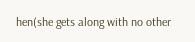hen(she gets along with no other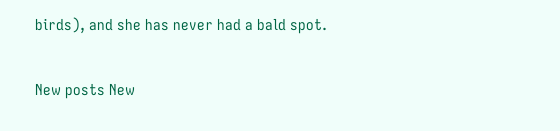birds), and she has never had a bald spot.

New posts New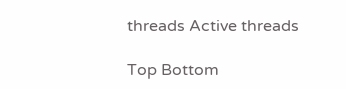threads Active threads

Top Bottom